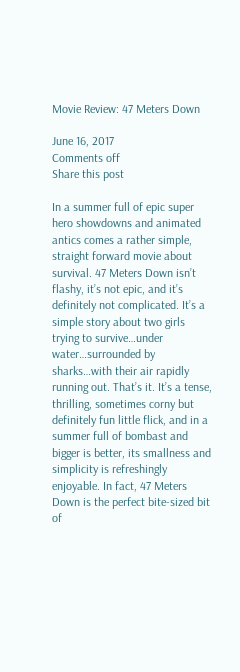Movie Review: 47 Meters Down

June 16, 2017
Comments off
Share this post

In a summer full of epic super hero showdowns and animated antics comes a rather simple, straight forward movie about survival. 47 Meters Down isn’t flashy, it’s not epic, and it’s definitely not complicated. It’s a simple story about two girls trying to survive…under water…surrounded by sharks…with their air rapidly running out. That’s it. It’s a tense, thrilling, sometimes corny but definitely fun little flick, and in a summer full of bombast and bigger is better, its smallness and simplicity is refreshingly enjoyable. In fact, 47 Meters Down is the perfect bite-sized bit of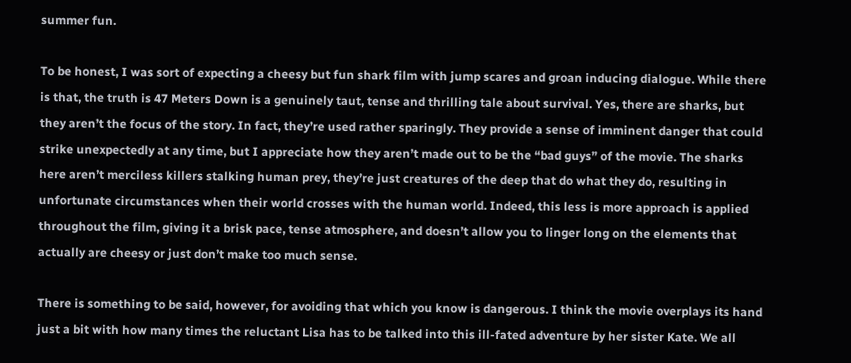summer fun.

To be honest, I was sort of expecting a cheesy but fun shark film with jump scares and groan inducing dialogue. While there is that, the truth is 47 Meters Down is a genuinely taut, tense and thrilling tale about survival. Yes, there are sharks, but they aren’t the focus of the story. In fact, they’re used rather sparingly. They provide a sense of imminent danger that could strike unexpectedly at any time, but I appreciate how they aren’t made out to be the “bad guys” of the movie. The sharks here aren’t merciless killers stalking human prey, they’re just creatures of the deep that do what they do, resulting in unfortunate circumstances when their world crosses with the human world. Indeed, this less is more approach is applied throughout the film, giving it a brisk pace, tense atmosphere, and doesn’t allow you to linger long on the elements that actually are cheesy or just don’t make too much sense.

There is something to be said, however, for avoiding that which you know is dangerous. I think the movie overplays its hand just a bit with how many times the reluctant Lisa has to be talked into this ill-fated adventure by her sister Kate. We all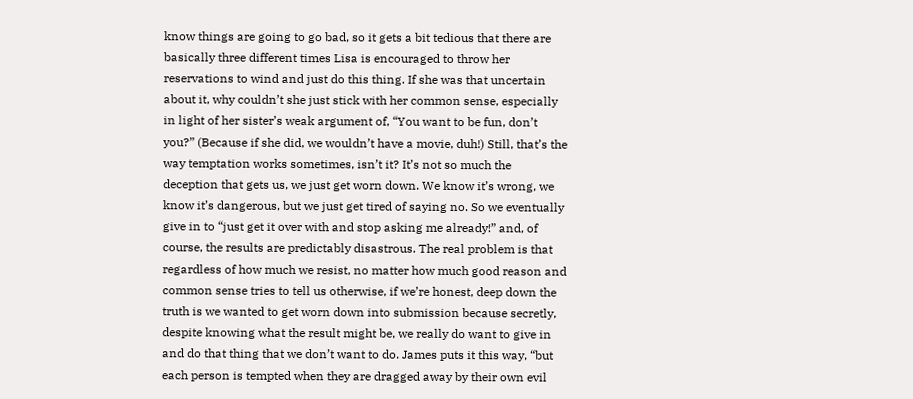know things are going to go bad, so it gets a bit tedious that there are basically three different times Lisa is encouraged to throw her reservations to wind and just do this thing. If she was that uncertain about it, why couldn’t she just stick with her common sense, especially in light of her sister’s weak argument of, “You want to be fun, don’t you?” (Because if she did, we wouldn’t have a movie, duh!) Still, that’s the way temptation works sometimes, isn’t it? It’s not so much the deception that gets us, we just get worn down. We know it’s wrong, we know it’s dangerous, but we just get tired of saying no. So we eventually give in to “just get it over with and stop asking me already!” and, of course, the results are predictably disastrous. The real problem is that regardless of how much we resist, no matter how much good reason and common sense tries to tell us otherwise, if we’re honest, deep down the truth is we wanted to get worn down into submission because secretly, despite knowing what the result might be, we really do want to give in and do that thing that we don’t want to do. James puts it this way, “but each person is tempted when they are dragged away by their own evil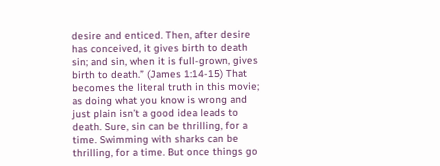desire and enticed. Then, after desire has conceived, it gives birth to death sin; and sin, when it is full-grown, gives birth to death.” (James 1:14-15) That becomes the literal truth in this movie; as doing what you know is wrong and just plain isn’t a good idea leads to death. Sure, sin can be thrilling, for a time. Swimming with sharks can be thrilling, for a time. But once things go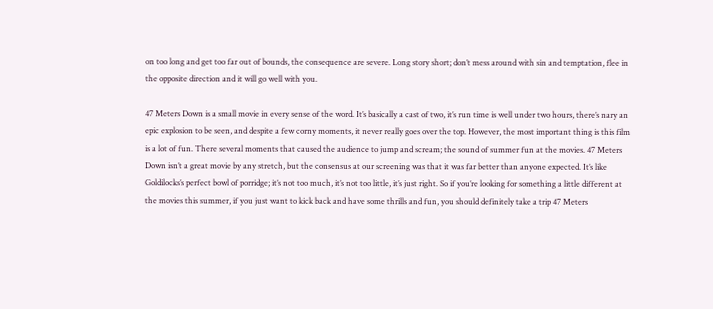on too long and get too far out of bounds, the consequence are severe. Long story short; don’t mess around with sin and temptation, flee in the opposite direction and it will go well with you.

47 Meters Down is a small movie in every sense of the word. It’s basically a cast of two, it’s run time is well under two hours, there’s nary an epic explosion to be seen, and despite a few corny moments, it never really goes over the top. However, the most important thing is this film is a lot of fun. There several moments that caused the audience to jump and scream; the sound of summer fun at the movies. 47 Meters Down isn’t a great movie by any stretch, but the consensus at our screening was that it was far better than anyone expected. It’s like Goldilocks’s perfect bowl of porridge; it’s not too much, it’s not too little, it’s just right. So if you’re looking for something a little different at the movies this summer, if you just want to kick back and have some thrills and fun, you should definitely take a trip 47 Meters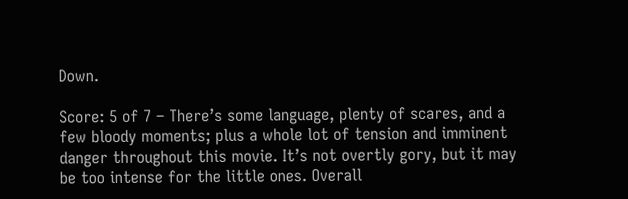Down.

Score: 5 of 7 – There’s some language, plenty of scares, and a few bloody moments; plus a whole lot of tension and imminent danger throughout this movie. It’s not overtly gory, but it may be too intense for the little ones. Overall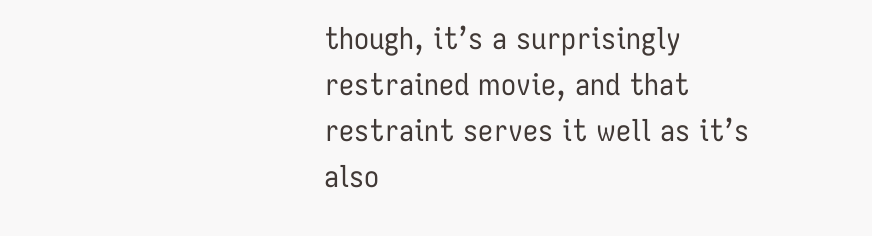though, it’s a surprisingly restrained movie, and that restraint serves it well as it’s also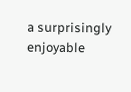a surprisingly enjoyable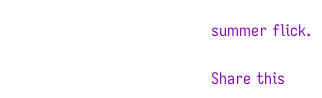summer flick.

Share this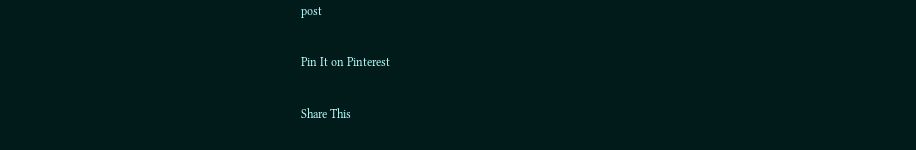post

Pin It on Pinterest

Share This